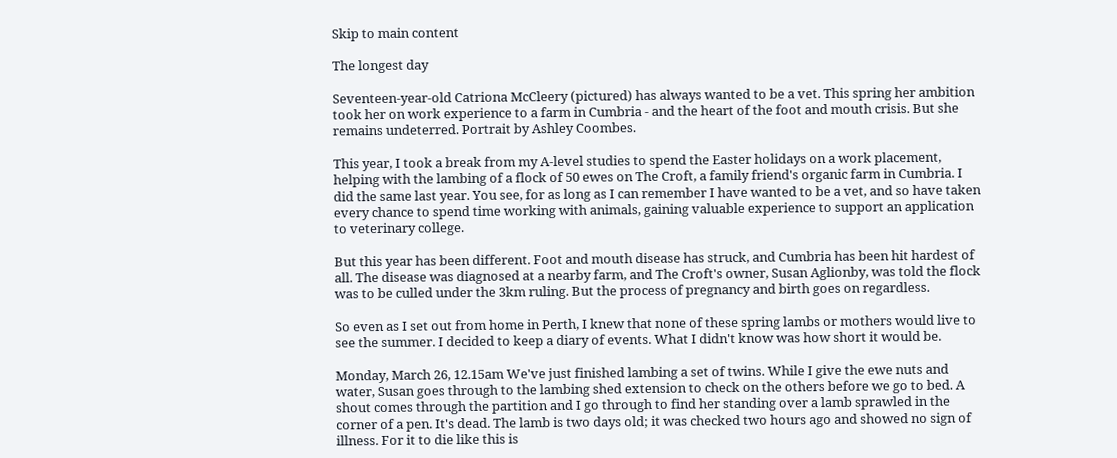Skip to main content

The longest day

Seventeen-year-old Catriona McCleery (pictured) has always wanted to be a vet. This spring her ambition took her on work experience to a farm in Cumbria - and the heart of the foot and mouth crisis. But she remains undeterred. Portrait by Ashley Coombes.

This year, I took a break from my A-level studies to spend the Easter holidays on a work placement, helping with the lambing of a flock of 50 ewes on The Croft, a family friend's organic farm in Cumbria. I did the same last year. You see, for as long as I can remember I have wanted to be a vet, and so have taken every chance to spend time working with animals, gaining valuable experience to support an application to veterinary college.

But this year has been different. Foot and mouth disease has struck, and Cumbria has been hit hardest of all. The disease was diagnosed at a nearby farm, and The Croft's owner, Susan Aglionby, was told the flock was to be culled under the 3km ruling. But the process of pregnancy and birth goes on regardless.

So even as I set out from home in Perth, I knew that none of these spring lambs or mothers would live to see the summer. I decided to keep a diary of events. What I didn't know was how short it would be.

Monday, March 26, 12.15am We've just finished lambing a set of twins. While I give the ewe nuts and water, Susan goes through to the lambing shed extension to check on the others before we go to bed. A shout comes through the partition and I go through to find her standing over a lamb sprawled in the corner of a pen. It's dead. The lamb is two days old; it was checked two hours ago and showed no sign of illness. For it to die like this is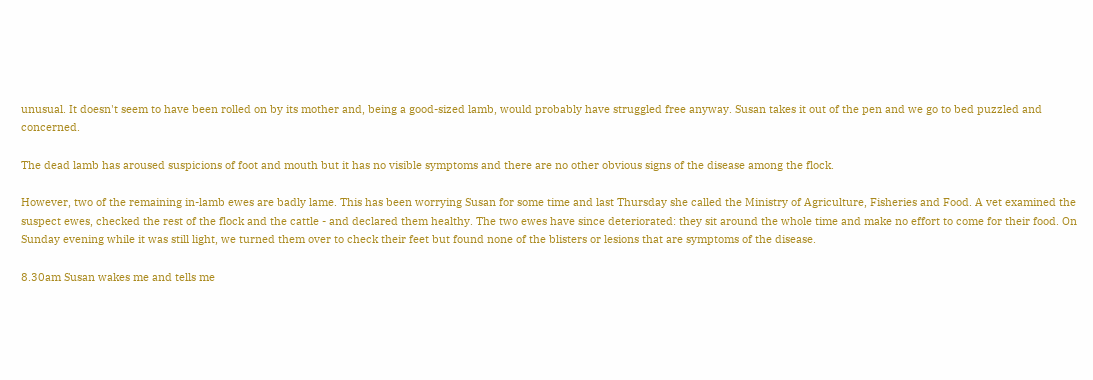unusual. It doesn't seem to have been rolled on by its mother and, being a good-sized lamb, would probably have struggled free anyway. Susan takes it out of the pen and we go to bed puzzled and concerned.

The dead lamb has aroused suspicions of foot and mouth but it has no visible symptoms and there are no other obvious signs of the disease among the flock.

However, two of the remaining in-lamb ewes are badly lame. This has been worrying Susan for some time and last Thursday she called the Ministry of Agriculture, Fisheries and Food. A vet examined the suspect ewes, checked the rest of the flock and the cattle - and declared them healthy. The two ewes have since deteriorated: they sit around the whole time and make no effort to come for their food. On Sunday evening while it was still light, we turned them over to check their feet but found none of the blisters or lesions that are symptoms of the disease.

8.30am Susan wakes me and tells me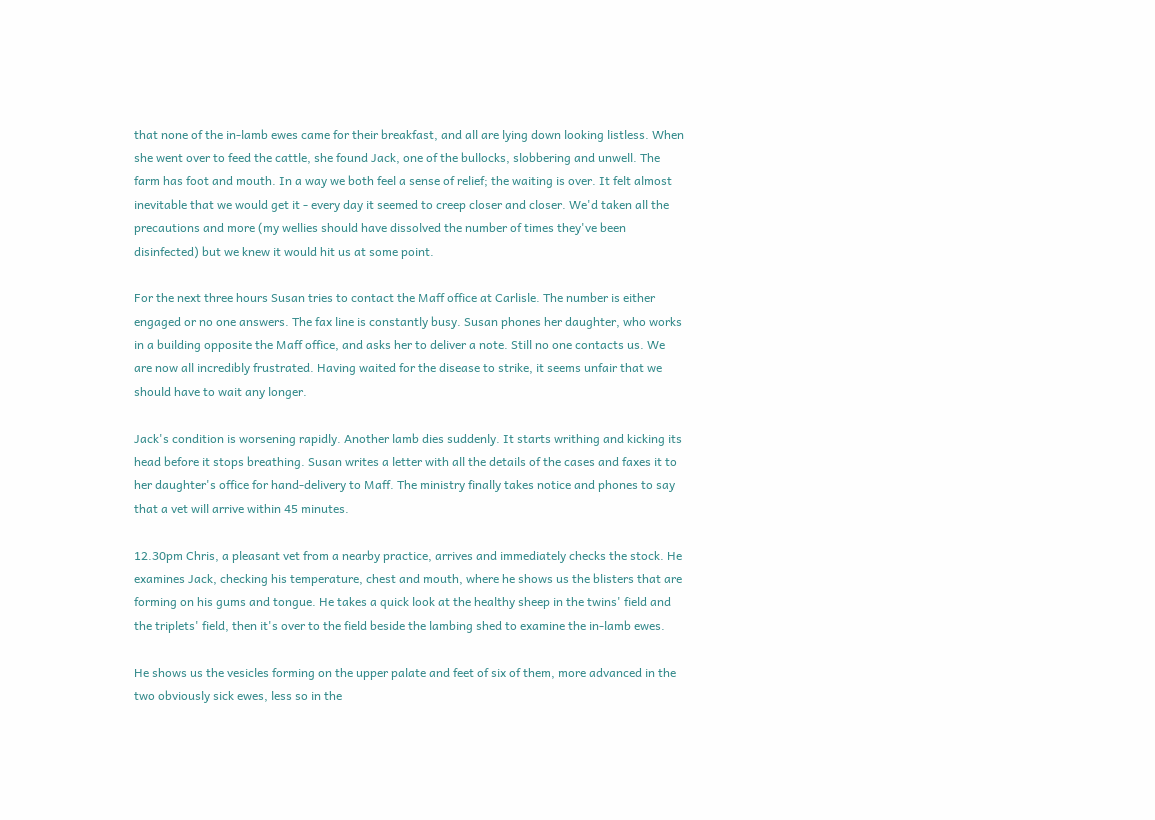that none of the in-lamb ewes came for their breakfast, and all are lying down looking listless. When she went over to feed the cattle, she found Jack, one of the bullocks, slobbering and unwell. The farm has foot and mouth. In a way we both feel a sense of relief; the waiting is over. It felt almost inevitable that we would get it - every day it seemed to creep closer and closer. We'd taken all the precautions and more (my wellies should have dissolved the number of times they've been disinfected) but we knew it would hit us at some point.

For the next three hours Susan tries to contact the Maff office at Carlisle. The number is either engaged or no one answers. The fax line is constantly busy. Susan phones her daughter, who works in a building opposite the Maff office, and asks her to deliver a note. Still no one contacts us. We are now all incredibly frustrated. Having waited for the disease to strike, it seems unfair that we should have to wait any longer.

Jack's condition is worsening rapidly. Another lamb dies suddenly. It starts writhing and kicking its head before it stops breathing. Susan writes a letter with all the details of the cases and faxes it to her daughter's office for hand-delivery to Maff. The ministry finally takes notice and phones to say that a vet will arrive within 45 minutes.

12.30pm Chris, a pleasant vet from a nearby practice, arrives and immediately checks the stock. He examines Jack, checking his temperature, chest and mouth, where he shows us the blisters that are forming on his gums and tongue. He takes a quick look at the healthy sheep in the twins' field and the triplets' field, then it's over to the field beside the lambing shed to examine the in-lamb ewes.

He shows us the vesicles forming on the upper palate and feet of six of them, more advanced in the two obviously sick ewes, less so in the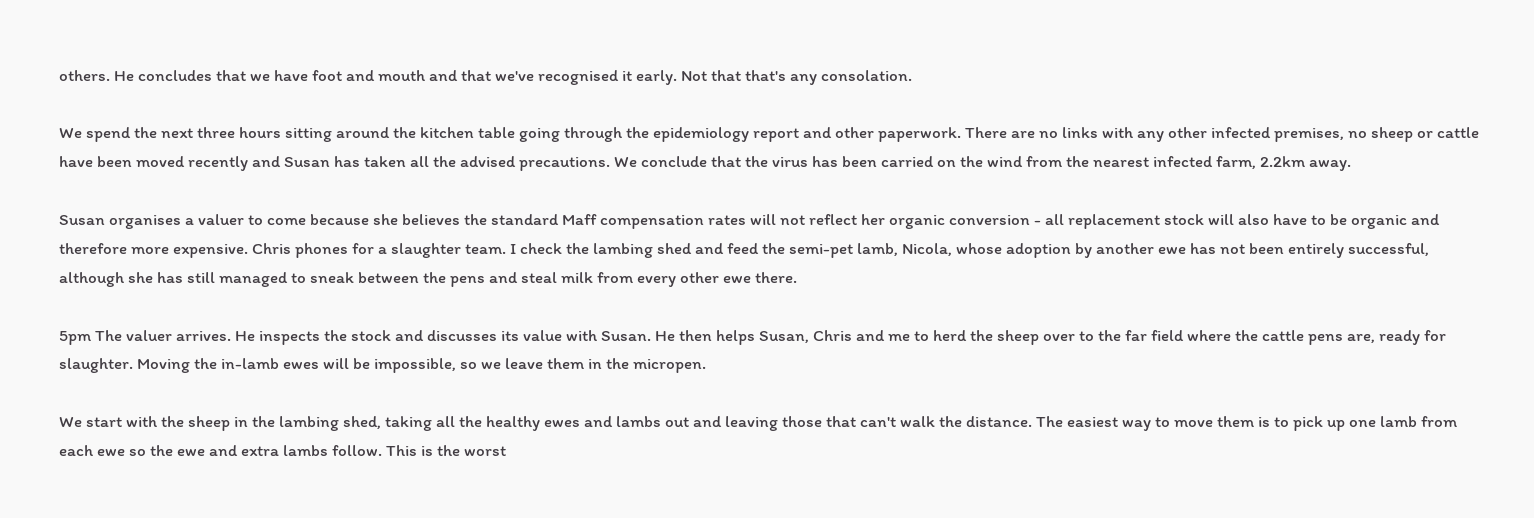others. He concludes that we have foot and mouth and that we've recognised it early. Not that that's any consolation.

We spend the next three hours sitting around the kitchen table going through the epidemiology report and other paperwork. There are no links with any other infected premises, no sheep or cattle have been moved recently and Susan has taken all the advised precautions. We conclude that the virus has been carried on the wind from the nearest infected farm, 2.2km away.

Susan organises a valuer to come because she believes the standard Maff compensation rates will not reflect her organic conversion - all replacement stock will also have to be organic and therefore more expensive. Chris phones for a slaughter team. I check the lambing shed and feed the semi-pet lamb, Nicola, whose adoption by another ewe has not been entirely successful, although she has still managed to sneak between the pens and steal milk from every other ewe there.

5pm The valuer arrives. He inspects the stock and discusses its value with Susan. He then helps Susan, Chris and me to herd the sheep over to the far field where the cattle pens are, ready for slaughter. Moving the in-lamb ewes will be impossible, so we leave them in the micropen.

We start with the sheep in the lambing shed, taking all the healthy ewes and lambs out and leaving those that can't walk the distance. The easiest way to move them is to pick up one lamb from each ewe so the ewe and extra lambs follow. This is the worst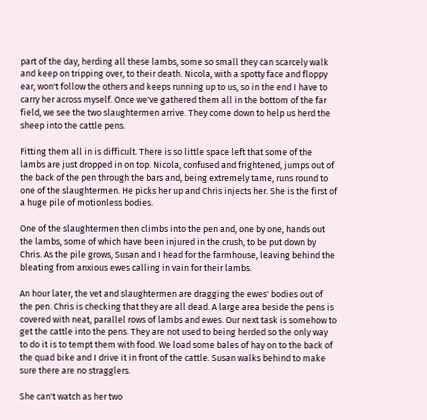part of the day, herding all these lambs, some so small they can scarcely walk and keep on tripping over, to their death. Nicola, with a spotty face and floppy ear, won't follow the others and keeps running up to us, so in the end I have to carry her across myself. Once we've gathered them all in the bottom of the far field, we see the two slaughtermen arrive. They come down to help us herd the sheep into the cattle pens.

Fitting them all in is difficult. There is so little space left that some of the lambs are just dropped in on top. Nicola, confused and frightened, jumps out of the back of the pen through the bars and, being extremely tame, runs round to one of the slaughtermen. He picks her up and Chris injects her. She is the first of a huge pile of motionless bodies.

One of the slaughtermen then climbs into the pen and, one by one, hands out the lambs, some of which have been injured in the crush, to be put down by Chris. As the pile grows, Susan and I head for the farmhouse, leaving behind the bleating from anxious ewes calling in vain for their lambs.

An hour later, the vet and slaughtermen are dragging the ewes' bodies out of the pen. Chris is checking that they are all dead. A large area beside the pens is covered with neat, parallel rows of lambs and ewes. Our next task is somehow to get the cattle into the pens. They are not used to being herded so the only way to do it is to tempt them with food. We load some bales of hay on to the back of the quad bike and I drive it in front of the cattle. Susan walks behind to make sure there are no stragglers.

She can't watch as her two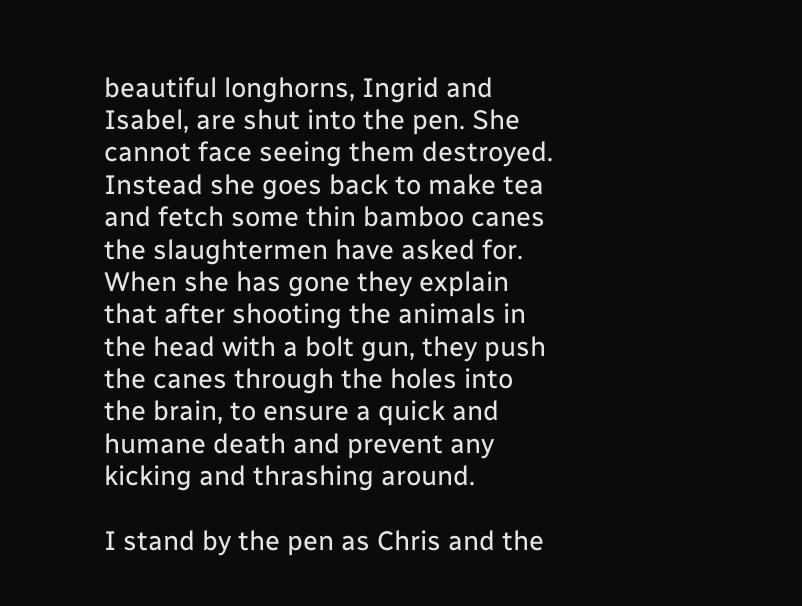beautiful longhorns, Ingrid and Isabel, are shut into the pen. She cannot face seeing them destroyed. Instead she goes back to make tea and fetch some thin bamboo canes the slaughtermen have asked for. When she has gone they explain that after shooting the animals in the head with a bolt gun, they push the canes through the holes into the brain, to ensure a quick and humane death and prevent any kicking and thrashing around.

I stand by the pen as Chris and the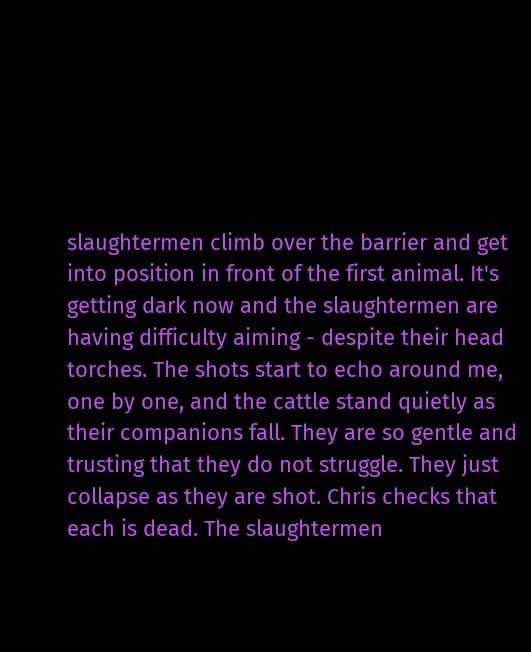slaughtermen climb over the barrier and get into position in front of the first animal. It's getting dark now and the slaughtermen are having difficulty aiming - despite their head torches. The shots start to echo around me, one by one, and the cattle stand quietly as their companions fall. They are so gentle and trusting that they do not struggle. They just collapse as they are shot. Chris checks that each is dead. The slaughtermen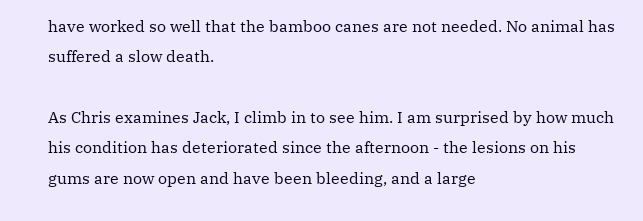have worked so well that the bamboo canes are not needed. No animal has suffered a slow death.

As Chris examines Jack, I climb in to see him. I am surprised by how much his condition has deteriorated since the afternoon - the lesions on his gums are now open and have been bleeding, and a large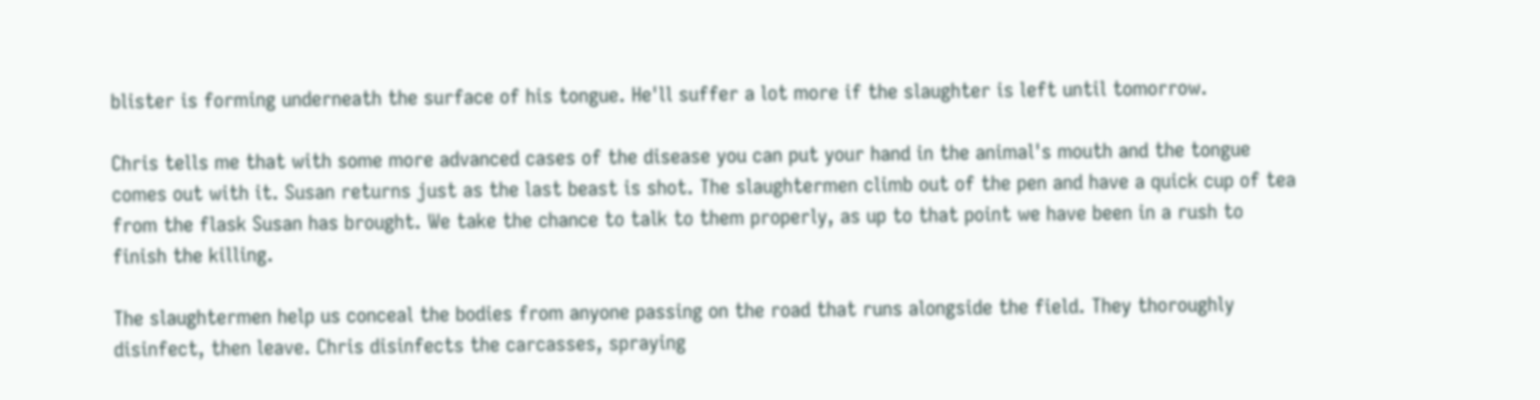blister is forming underneath the surface of his tongue. He'll suffer a lot more if the slaughter is left until tomorrow.

Chris tells me that with some more advanced cases of the disease you can put your hand in the animal's mouth and the tongue comes out with it. Susan returns just as the last beast is shot. The slaughtermen climb out of the pen and have a quick cup of tea from the flask Susan has brought. We take the chance to talk to them properly, as up to that point we have been in a rush to finish the killing.

The slaughtermen help us conceal the bodies from anyone passing on the road that runs alongside the field. They thoroughly disinfect, then leave. Chris disinfects the carcasses, spraying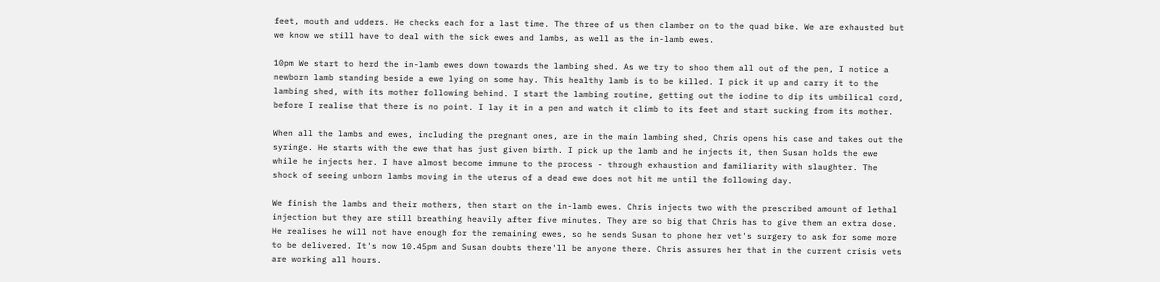feet, mouth and udders. He checks each for a last time. The three of us then clamber on to the quad bike. We are exhausted but we know we still have to deal with the sick ewes and lambs, as well as the in-lamb ewes.

10pm We start to herd the in-lamb ewes down towards the lambing shed. As we try to shoo them all out of the pen, I notice a newborn lamb standing beside a ewe lying on some hay. This healthy lamb is to be killed. I pick it up and carry it to the lambing shed, with its mother following behind. I start the lambing routine, getting out the iodine to dip its umbilical cord, before I realise that there is no point. I lay it in a pen and watch it climb to its feet and start sucking from its mother.

When all the lambs and ewes, including the pregnant ones, are in the main lambing shed, Chris opens his case and takes out the syringe. He starts with the ewe that has just given birth. I pick up the lamb and he injects it, then Susan holds the ewe while he injects her. I have almost become immune to the process - through exhaustion and familiarity with slaughter. The shock of seeing unborn lambs moving in the uterus of a dead ewe does not hit me until the following day.

We finish the lambs and their mothers, then start on the in-lamb ewes. Chris injects two with the prescribed amount of lethal injection but they are still breathing heavily after five minutes. They are so big that Chris has to give them an extra dose. He realises he will not have enough for the remaining ewes, so he sends Susan to phone her vet's surgery to ask for some more to be delivered. It's now 10.45pm and Susan doubts there'll be anyone there. Chris assures her that in the current crisis vets are working all hours.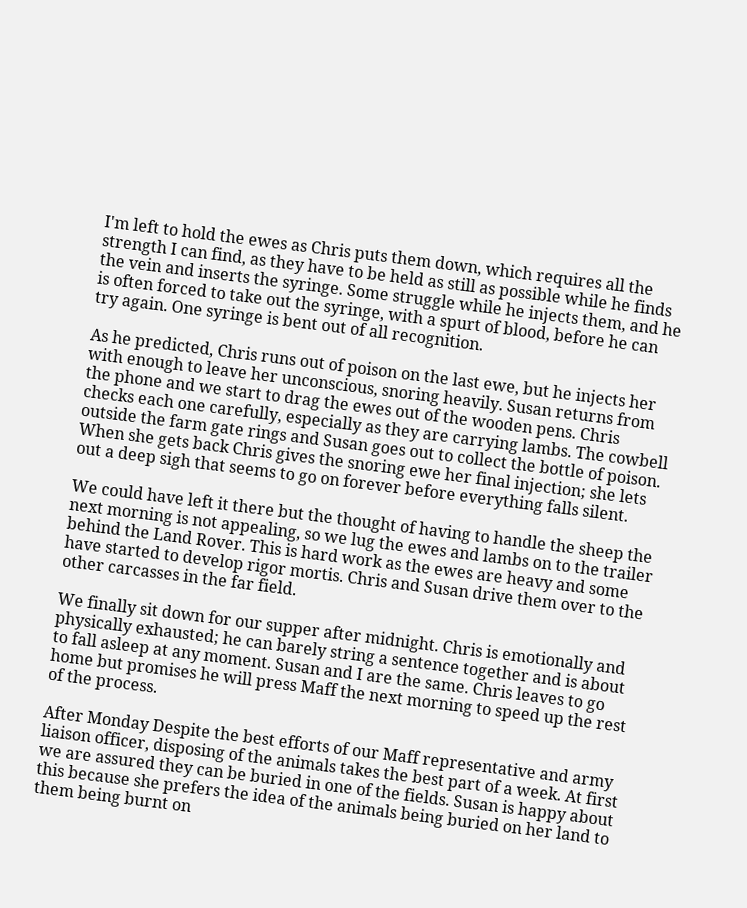I'm left to hold the ewes as Chris puts them down, which requires all the strength I can find, as they have to be held as still as possible while he finds the vein and inserts the syringe. Some struggle while he injects them, and he is often forced to take out the syringe, with a spurt of blood, before he can try again. One syringe is bent out of all recognition.

As he predicted, Chris runs out of poison on the last ewe, but he injects her with enough to leave her unconscious, snoring heavily. Susan returns from the phone and we start to drag the ewes out of the wooden pens. Chris checks each one carefully, especially as they are carrying lambs. The cowbell outside the farm gate rings and Susan goes out to collect the bottle of poison. When she gets back Chris gives the snoring ewe her final injection; she lets out a deep sigh that seems to go on forever before everything falls silent.

We could have left it there but the thought of having to handle the sheep the next morning is not appealing, so we lug the ewes and lambs on to the trailer behind the Land Rover. This is hard work as the ewes are heavy and some have started to develop rigor mortis. Chris and Susan drive them over to the other carcasses in the far field.

We finally sit down for our supper after midnight. Chris is emotionally and physically exhausted; he can barely string a sentence together and is about to fall asleep at any moment. Susan and I are the same. Chris leaves to go home but promises he will press Maff the next morning to speed up the rest of the process.

After Monday Despite the best efforts of our Maff representative and army liaison officer, disposing of the animals takes the best part of a week. At first we are assured they can be buried in one of the fields. Susan is happy about this because she prefers the idea of the animals being buried on her land to them being burnt on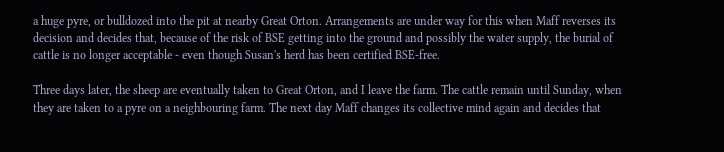a huge pyre, or bulldozed into the pit at nearby Great Orton. Arrangements are under way for this when Maff reverses its decision and decides that, because of the risk of BSE getting into the ground and possibly the water supply, the burial of cattle is no longer acceptable - even though Susan's herd has been certified BSE-free.

Three days later, the sheep are eventually taken to Great Orton, and I leave the farm. The cattle remain until Sunday, when they are taken to a pyre on a neighbouring farm. The next day Maff changes its collective mind again and decides that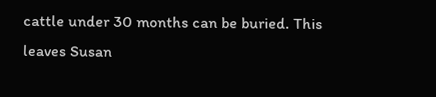cattle under 30 months can be buried. This leaves Susan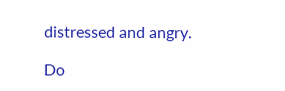distressed and angry.

Do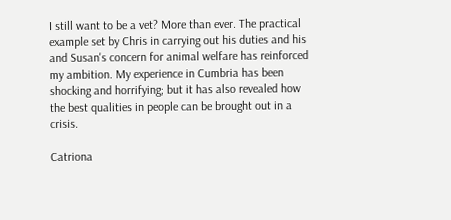I still want to be a vet? More than ever. The practical example set by Chris in carrying out his duties and his and Susan's concern for animal welfare has reinforced my ambition. My experience in Cumbria has been shocking and horrifying; but it has also revealed how the best qualities in people can be brought out in a crisis.

Catriona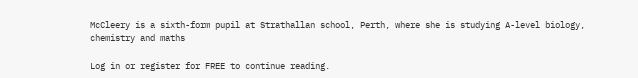McCleery is a sixth-form pupil at Strathallan school, Perth, where she is studying A-level biology, chemistry and maths

Log in or register for FREE to continue reading.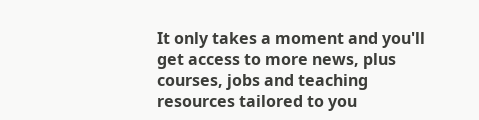It only takes a moment and you'll get access to more news, plus courses, jobs and teaching resources tailored to you